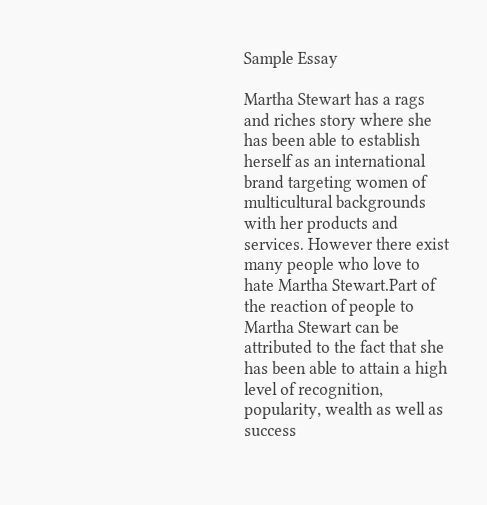Sample Essay

Martha Stewart has a rags and riches story where she has been able to establish herself as an international brand targeting women of multicultural backgrounds with her products and services. However there exist many people who love to hate Martha Stewart.Part of the reaction of people to Martha Stewart can be attributed to the fact that she has been able to attain a high level of recognition, popularity, wealth as well as success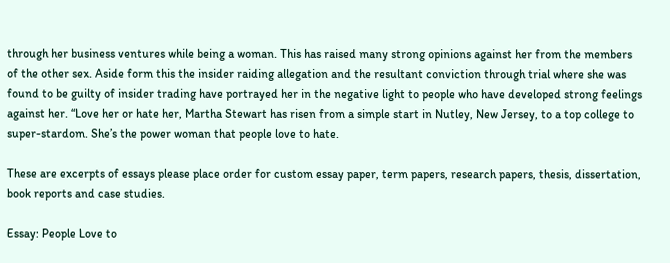through her business ventures while being a woman. This has raised many strong opinions against her from the members of the other sex. Aside form this the insider raiding allegation and the resultant conviction through trial where she was found to be guilty of insider trading have portrayed her in the negative light to people who have developed strong feelings against her. “Love her or hate her, Martha Stewart has risen from a simple start in Nutley, New Jersey, to a top college to super-stardom. She’s the power woman that people love to hate.

These are excerpts of essays please place order for custom essay paper, term papers, research papers, thesis, dissertation, book reports and case studies.

Essay: People Love to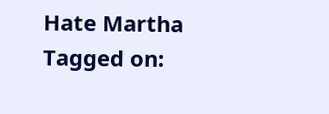Hate Martha
Tagged on: